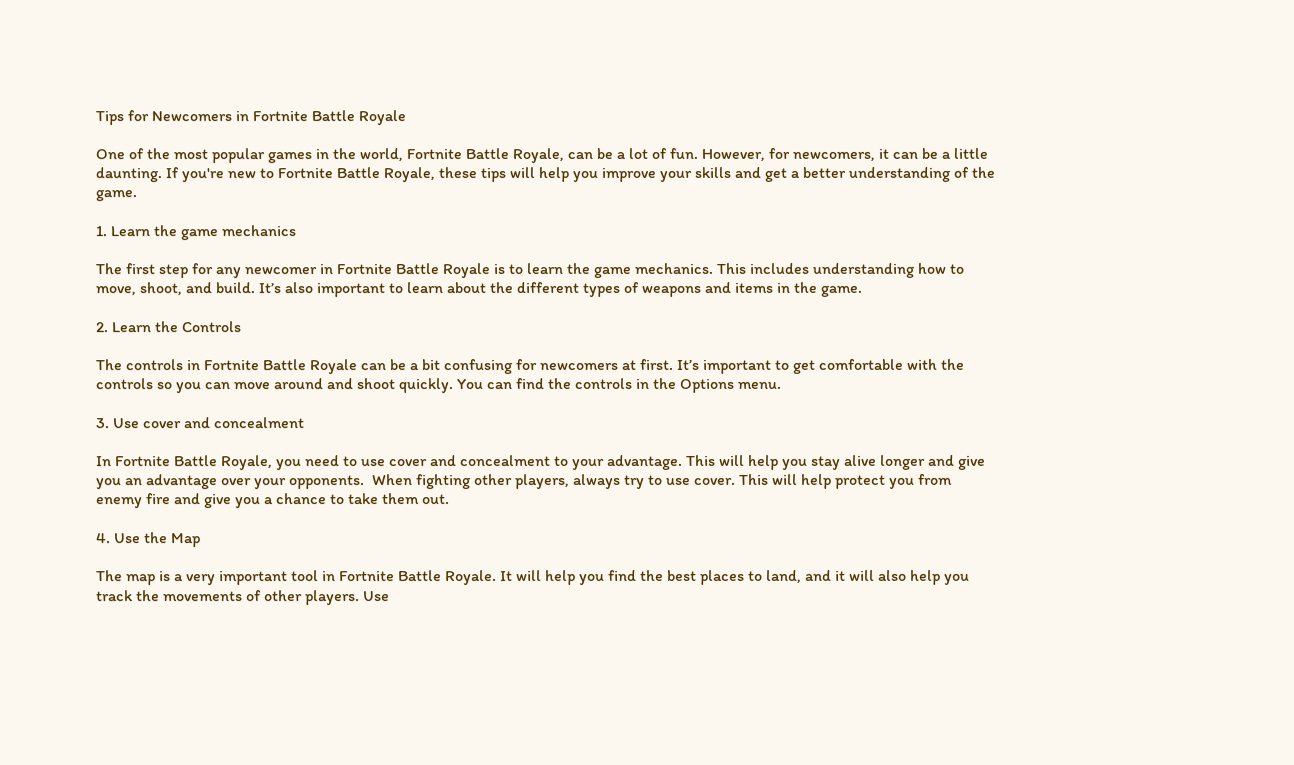Tips for Newcomers in Fortnite Battle Royale

One of the most popular games in the world, Fortnite Battle Royale, can be a lot of fun. However, for newcomers, it can be a little daunting. If you're new to Fortnite Battle Royale, these tips will help you improve your skills and get a better understanding of the game.

1. Learn the game mechanics

The first step for any newcomer in Fortnite Battle Royale is to learn the game mechanics. This includes understanding how to move, shoot, and build. It’s also important to learn about the different types of weapons and items in the game.

2. Learn the Controls

The controls in Fortnite Battle Royale can be a bit confusing for newcomers at first. It’s important to get comfortable with the controls so you can move around and shoot quickly. You can find the controls in the Options menu.

3. Use cover and concealment

In Fortnite Battle Royale, you need to use cover and concealment to your advantage. This will help you stay alive longer and give you an advantage over your opponents.  When fighting other players, always try to use cover. This will help protect you from enemy fire and give you a chance to take them out.

4. Use the Map

The map is a very important tool in Fortnite Battle Royale. It will help you find the best places to land, and it will also help you track the movements of other players. Use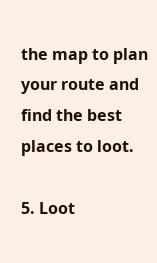the map to plan your route and find the best places to loot.

5. Loot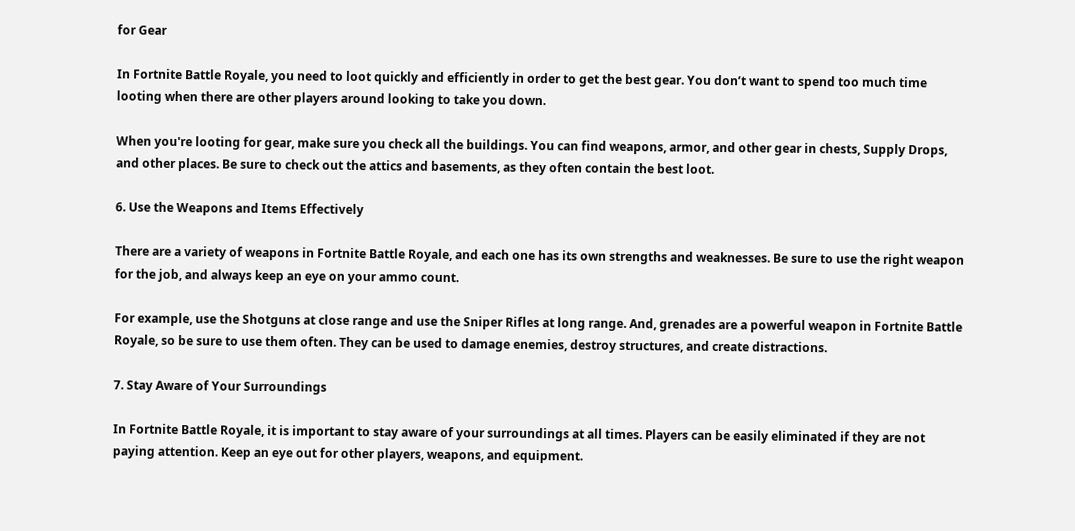for Gear

In Fortnite Battle Royale, you need to loot quickly and efficiently in order to get the best gear. You don’t want to spend too much time looting when there are other players around looking to take you down.

When you're looting for gear, make sure you check all the buildings. You can find weapons, armor, and other gear in chests, Supply Drops, and other places. Be sure to check out the attics and basements, as they often contain the best loot.

6. Use the Weapons and Items Effectively

There are a variety of weapons in Fortnite Battle Royale, and each one has its own strengths and weaknesses. Be sure to use the right weapon for the job, and always keep an eye on your ammo count.

For example, use the Shotguns at close range and use the Sniper Rifles at long range. And, grenades are a powerful weapon in Fortnite Battle Royale, so be sure to use them often. They can be used to damage enemies, destroy structures, and create distractions.

7. Stay Aware of Your Surroundings

In Fortnite Battle Royale, it is important to stay aware of your surroundings at all times. Players can be easily eliminated if they are not paying attention. Keep an eye out for other players, weapons, and equipment.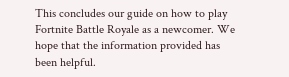This concludes our guide on how to play Fortnite Battle Royale as a newcomer. We hope that the information provided has been helpful.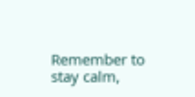Remember to stay calm,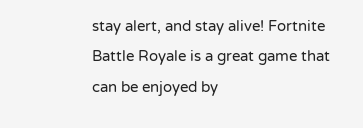stay alert, and stay alive! Fortnite Battle Royale is a great game that can be enjoyed by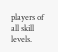players of all skill levels.